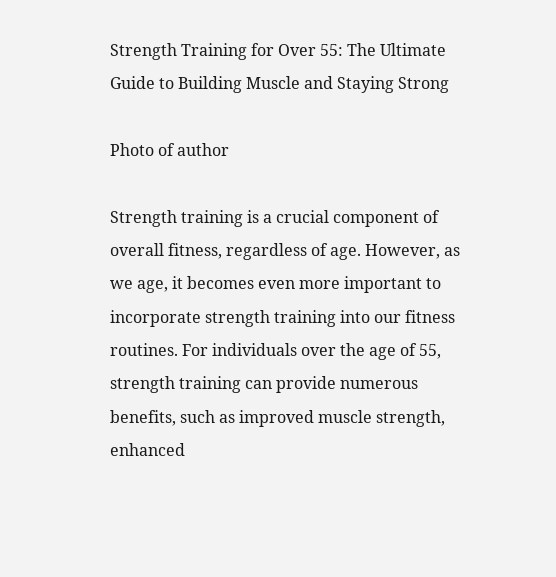Strength Training for Over 55: The Ultimate Guide to Building Muscle and Staying Strong

Photo of author

Strength training is a crucial component of overall fitness, regardless of age. However, as we age, it becomes even more important to incorporate strength training into our fitness routines. For individuals over the age of 55, strength training can provide numerous benefits, such as improved muscle strength, enhanced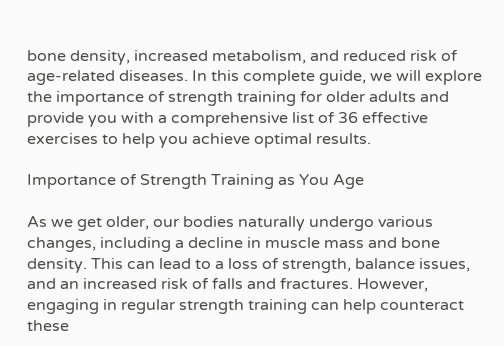bone density, increased metabolism, and reduced risk of age-related diseases. In this complete guide, we will explore the importance of strength training for older adults and provide you with a comprehensive list of 36 effective exercises to help you achieve optimal results.

Importance of Strength Training as You Age

As we get older, our bodies naturally undergo various changes, including a decline in muscle mass and bone density. This can lead to a loss of strength, balance issues, and an increased risk of falls and fractures. However, engaging in regular strength training can help counteract these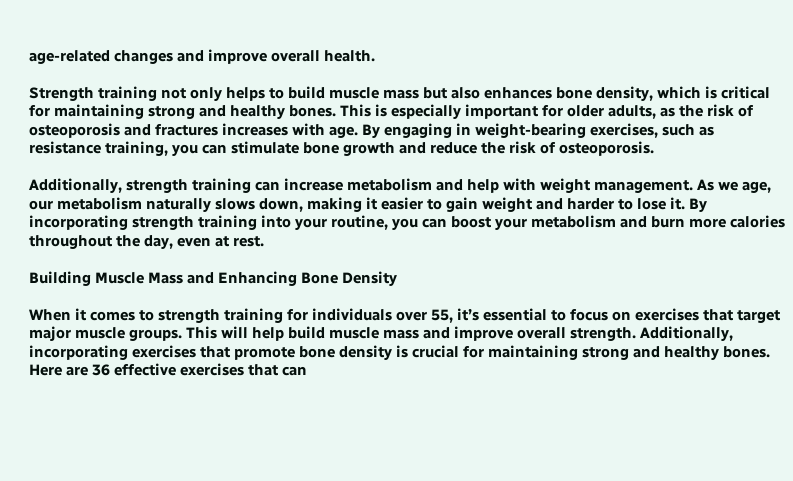age-related changes and improve overall health.

Strength training not only helps to build muscle mass but also enhances bone density, which is critical for maintaining strong and healthy bones. This is especially important for older adults, as the risk of osteoporosis and fractures increases with age. By engaging in weight-bearing exercises, such as resistance training, you can stimulate bone growth and reduce the risk of osteoporosis.

Additionally, strength training can increase metabolism and help with weight management. As we age, our metabolism naturally slows down, making it easier to gain weight and harder to lose it. By incorporating strength training into your routine, you can boost your metabolism and burn more calories throughout the day, even at rest.

Building Muscle Mass and Enhancing Bone Density

When it comes to strength training for individuals over 55, it’s essential to focus on exercises that target major muscle groups. This will help build muscle mass and improve overall strength. Additionally, incorporating exercises that promote bone density is crucial for maintaining strong and healthy bones. Here are 36 effective exercises that can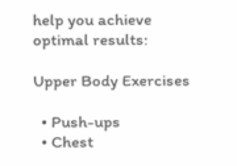help you achieve optimal results:

Upper Body Exercises

  • Push-ups
  • Chest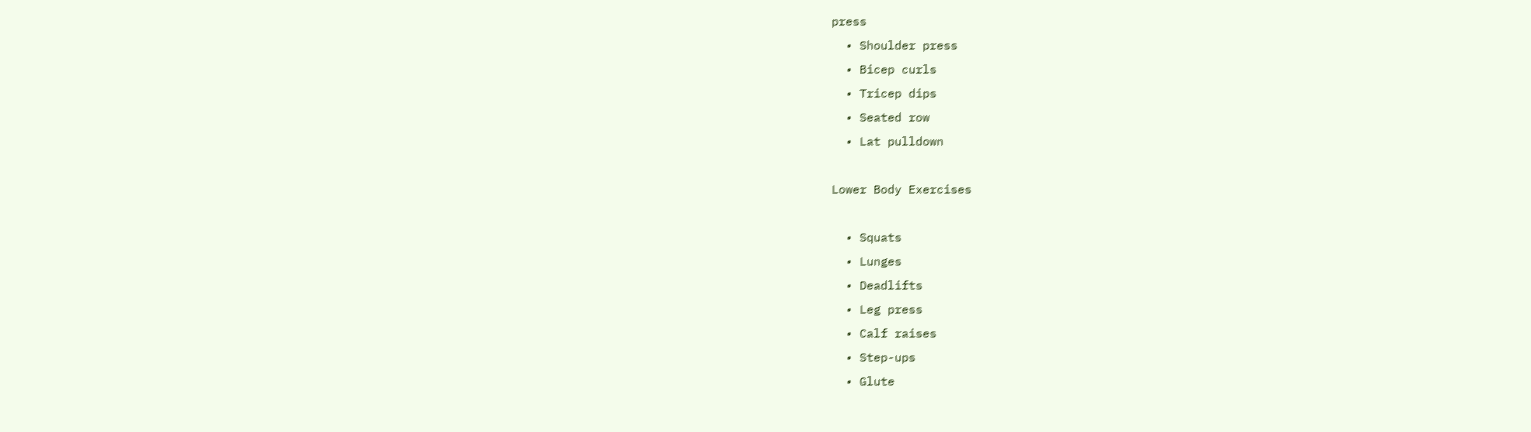press
  • Shoulder press
  • Bicep curls
  • Tricep dips
  • Seated row
  • Lat pulldown

Lower Body Exercises

  • Squats
  • Lunges
  • Deadlifts
  • Leg press
  • Calf raises
  • Step-ups
  • Glute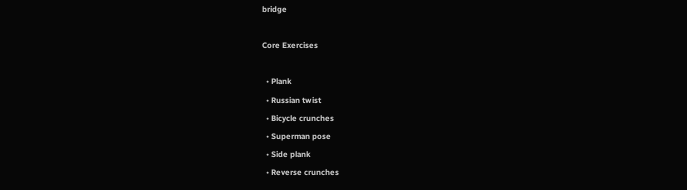bridge

Core Exercises

  • Plank
  • Russian twist
  • Bicycle crunches
  • Superman pose
  • Side plank
  • Reverse crunches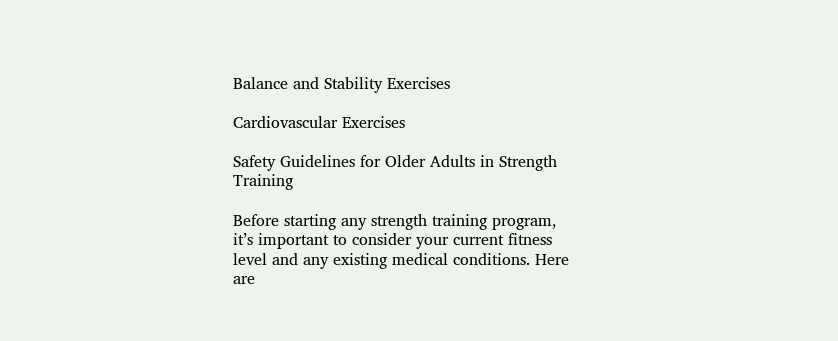Balance and Stability Exercises

Cardiovascular Exercises

Safety Guidelines for Older Adults in Strength Training

Before starting any strength training program, it’s important to consider your current fitness level and any existing medical conditions. Here are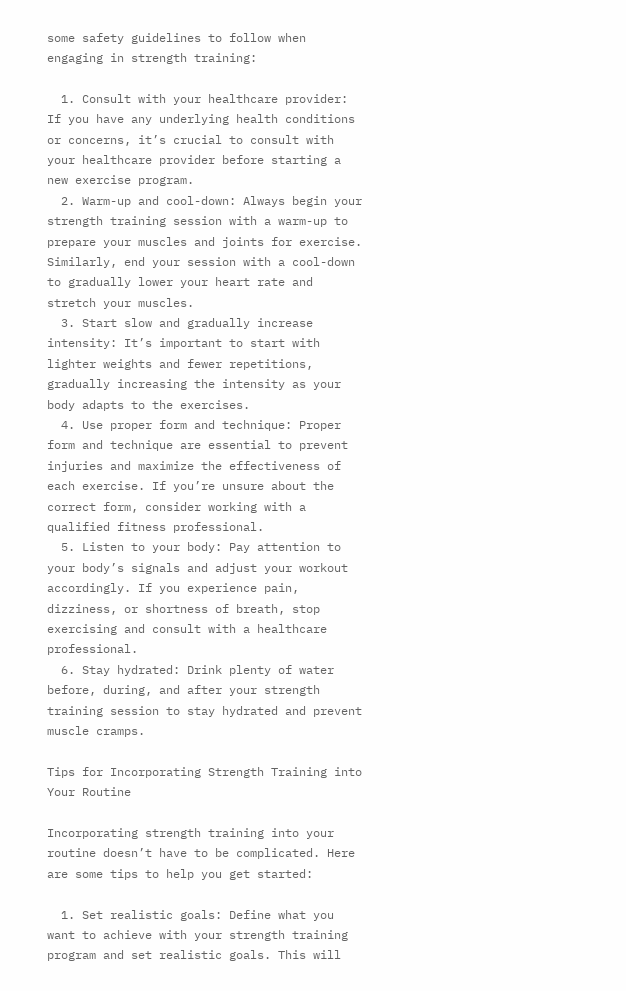some safety guidelines to follow when engaging in strength training:

  1. Consult with your healthcare provider: If you have any underlying health conditions or concerns, it’s crucial to consult with your healthcare provider before starting a new exercise program.
  2. Warm-up and cool-down: Always begin your strength training session with a warm-up to prepare your muscles and joints for exercise. Similarly, end your session with a cool-down to gradually lower your heart rate and stretch your muscles.
  3. Start slow and gradually increase intensity: It’s important to start with lighter weights and fewer repetitions, gradually increasing the intensity as your body adapts to the exercises.
  4. Use proper form and technique: Proper form and technique are essential to prevent injuries and maximize the effectiveness of each exercise. If you’re unsure about the correct form, consider working with a qualified fitness professional.
  5. Listen to your body: Pay attention to your body’s signals and adjust your workout accordingly. If you experience pain, dizziness, or shortness of breath, stop exercising and consult with a healthcare professional.
  6. Stay hydrated: Drink plenty of water before, during, and after your strength training session to stay hydrated and prevent muscle cramps.

Tips for Incorporating Strength Training into Your Routine

Incorporating strength training into your routine doesn’t have to be complicated. Here are some tips to help you get started:

  1. Set realistic goals: Define what you want to achieve with your strength training program and set realistic goals. This will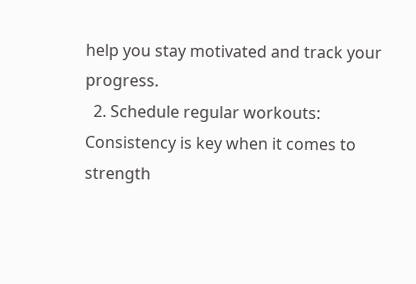help you stay motivated and track your progress.
  2. Schedule regular workouts: Consistency is key when it comes to strength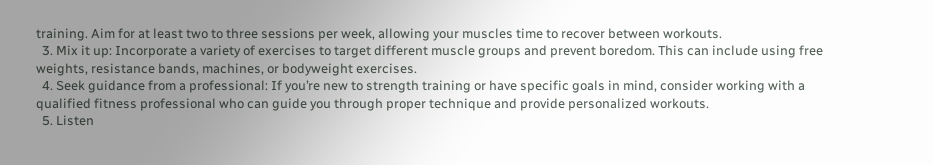training. Aim for at least two to three sessions per week, allowing your muscles time to recover between workouts.
  3. Mix it up: Incorporate a variety of exercises to target different muscle groups and prevent boredom. This can include using free weights, resistance bands, machines, or bodyweight exercises.
  4. Seek guidance from a professional: If you’re new to strength training or have specific goals in mind, consider working with a qualified fitness professional who can guide you through proper technique and provide personalized workouts.
  5. Listen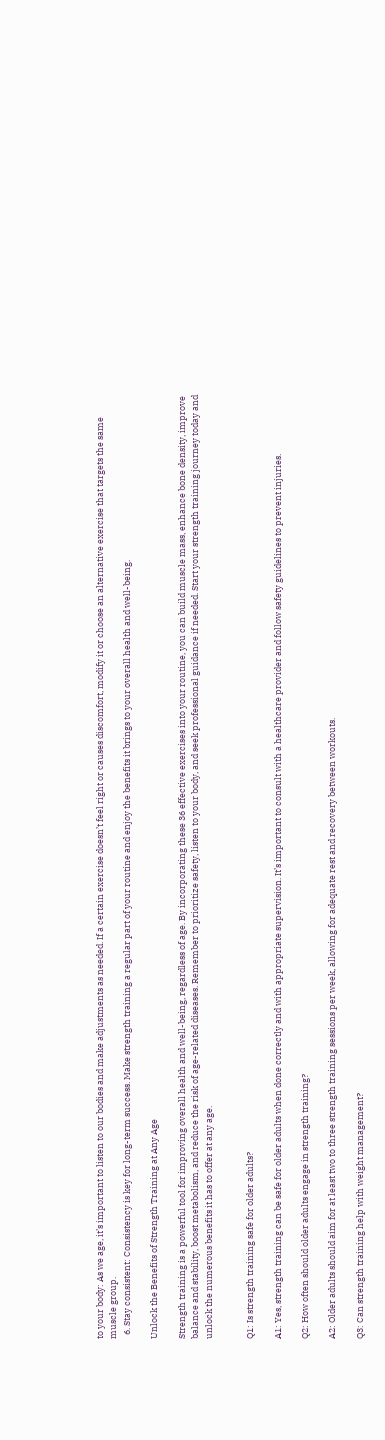to your body: As we age, it’s important to listen to our bodies and make adjustments as needed. If a certain exercise doesn’t feel right or causes discomfort, modify it or choose an alternative exercise that targets the same muscle group.
  6. Stay consistent: Consistency is key for long-term success. Make strength training a regular part of your routine and enjoy the benefits it brings to your overall health and well-being.

Unlock the Benefits of Strength Training at Any Age

Strength training is a powerful tool for improving overall health and well-being, regardless of age. By incorporating these 36 effective exercises into your routine, you can build muscle mass, enhance bone density, improve balance and stability, boost metabolism, and reduce the risk of age-related diseases. Remember to prioritize safety, listen to your body, and seek professional guidance if needed. Start your strength training journey today and unlock the numerous benefits it has to offer at any age.


Q1: Is strength training safe for older adults?

A1: Yes, strength training can be safe for older adults when done correctly and with appropriate supervision. It’s important to consult with a healthcare provider and follow safety guidelines to prevent injuries.

Q2: How often should older adults engage in strength training?

A2: Older adults should aim for at least two to three strength training sessions per week, allowing for adequate rest and recovery between workouts.

Q3: Can strength training help with weight management?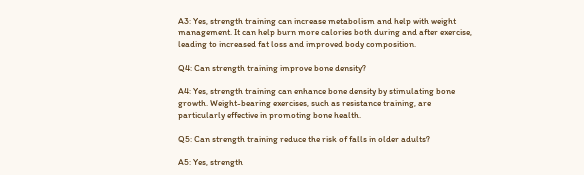A3: Yes, strength training can increase metabolism and help with weight management. It can help burn more calories both during and after exercise, leading to increased fat loss and improved body composition.

Q4: Can strength training improve bone density?

A4: Yes, strength training can enhance bone density by stimulating bone growth. Weight-bearing exercises, such as resistance training, are particularly effective in promoting bone health.

Q5: Can strength training reduce the risk of falls in older adults?

A5: Yes, strength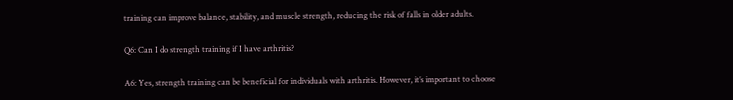training can improve balance, stability, and muscle strength, reducing the risk of falls in older adults.

Q6: Can I do strength training if I have arthritis?

A6: Yes, strength training can be beneficial for individuals with arthritis. However, it’s important to choose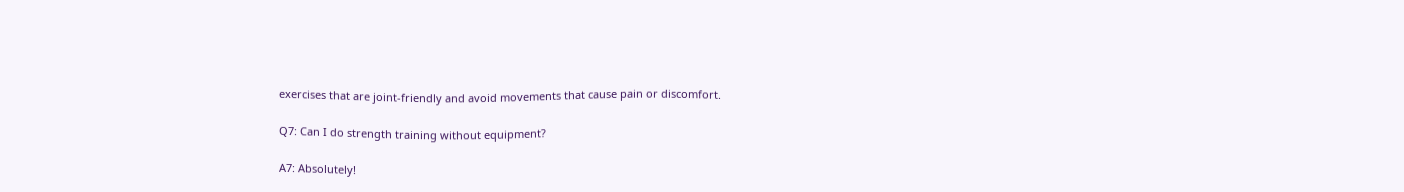exercises that are joint-friendly and avoid movements that cause pain or discomfort.

Q7: Can I do strength training without equipment?

A7: Absolutely!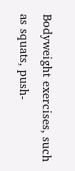Bodyweight exercises, such as squats, push-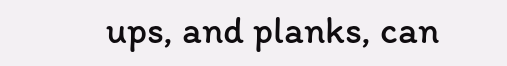ups, and planks, can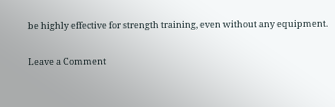be highly effective for strength training, even without any equipment.

Leave a Comment